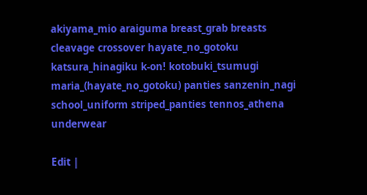akiyama_mio araiguma breast_grab breasts cleavage crossover hayate_no_gotoku katsura_hinagiku k-on! kotobuki_tsumugi maria_(hayate_no_gotoku) panties sanzenin_nagi school_uniform striped_panties tennos_athena underwear

Edit |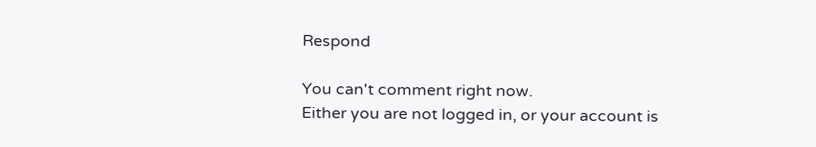Respond

You can't comment right now.
Either you are not logged in, or your account is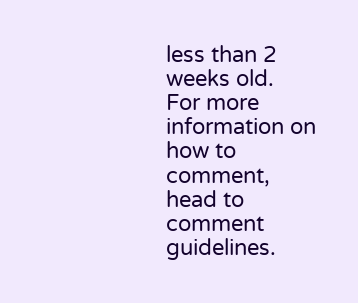less than 2 weeks old.
For more information on how to comment, head to comment guidelines.